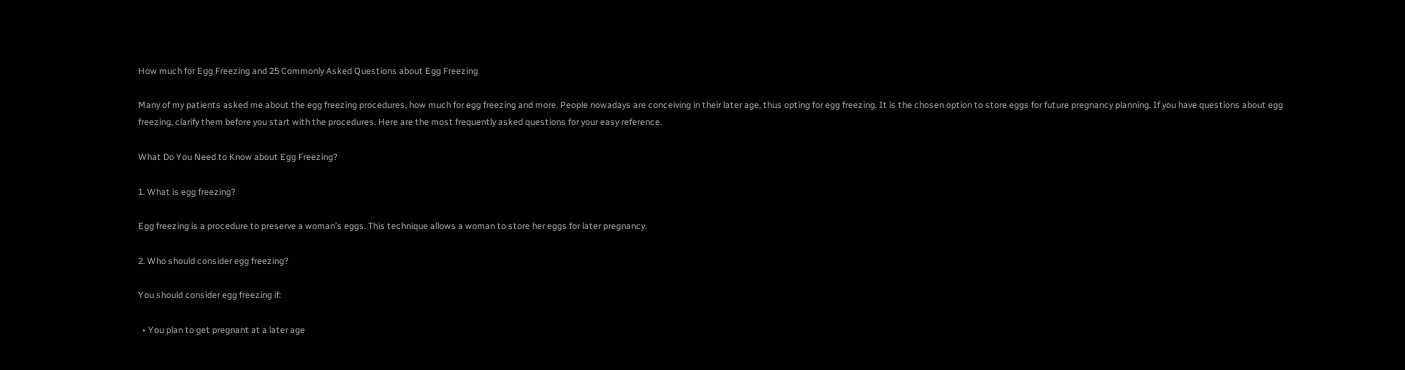How much for Egg Freezing and 25 Commonly Asked Questions about Egg Freezing

Many of my patients asked me about the egg freezing procedures, how much for egg freezing and more. People nowadays are conceiving in their later age, thus opting for egg freezing. It is the chosen option to store eggs for future pregnancy planning. If you have questions about egg freezing, clarify them before you start with the procedures. Here are the most frequently asked questions for your easy reference.

What Do You Need to Know about Egg Freezing?

1. What is egg freezing?

Egg freezing is a procedure to preserve a woman’s eggs. This technique allows a woman to store her eggs for later pregnancy.

2. Who should consider egg freezing?

You should consider egg freezing if:

  • You plan to get pregnant at a later age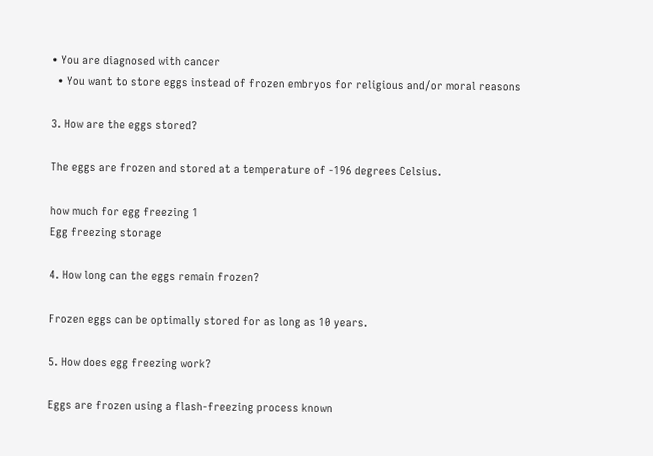• You are diagnosed with cancer
  • You want to store eggs instead of frozen embryos for religious and/or moral reasons

3. How are the eggs stored?

The eggs are frozen and stored at a temperature of -196 degrees Celsius.

how much for egg freezing 1
Egg freezing storage

4. How long can the eggs remain frozen?

Frozen eggs can be optimally stored for as long as 10 years.

5. How does egg freezing work?

Eggs are frozen using a flash-freezing process known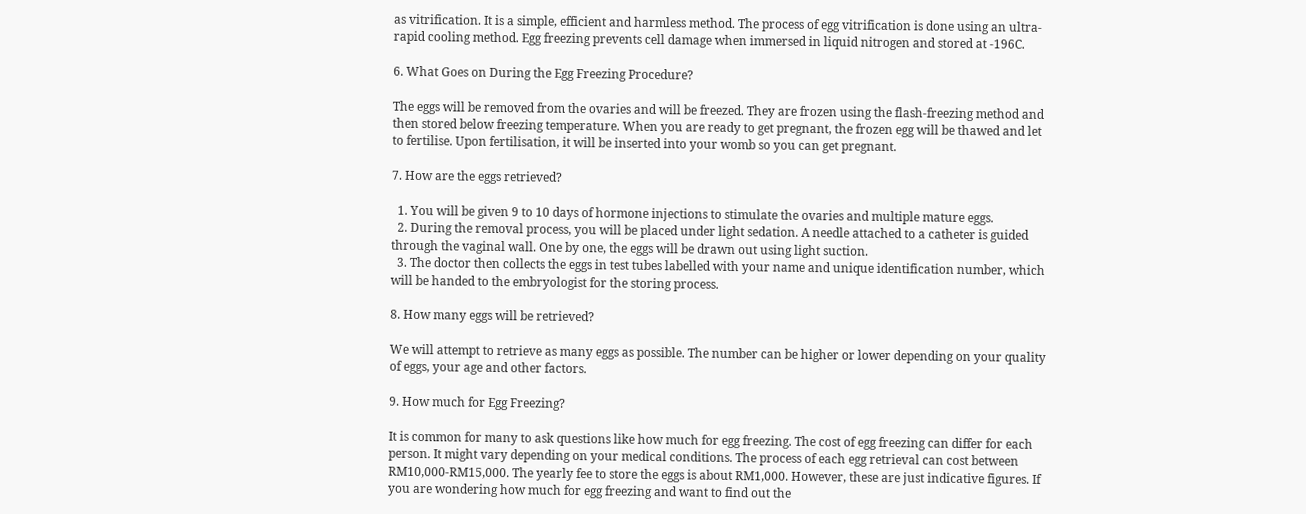as vitrification. It is a simple, efficient and harmless method. The process of egg vitrification is done using an ultra-rapid cooling method. Egg freezing prevents cell damage when immersed in liquid nitrogen and stored at -196C.

6. What Goes on During the Egg Freezing Procedure?

The eggs will be removed from the ovaries and will be freezed. They are frozen using the flash-freezing method and then stored below freezing temperature. When you are ready to get pregnant, the frozen egg will be thawed and let to fertilise. Upon fertilisation, it will be inserted into your womb so you can get pregnant.

7. How are the eggs retrieved?

  1. You will be given 9 to 10 days of hormone injections to stimulate the ovaries and multiple mature eggs.
  2. During the removal process, you will be placed under light sedation. A needle attached to a catheter is guided through the vaginal wall. One by one, the eggs will be drawn out using light suction.
  3. The doctor then collects the eggs in test tubes labelled with your name and unique identification number, which will be handed to the embryologist for the storing process.

8. How many eggs will be retrieved?

We will attempt to retrieve as many eggs as possible. The number can be higher or lower depending on your quality of eggs, your age and other factors.

9. How much for Egg Freezing?

It is common for many to ask questions like how much for egg freezing. The cost of egg freezing can differ for each person. It might vary depending on your medical conditions. The process of each egg retrieval can cost between RM10,000-RM15,000. The yearly fee to store the eggs is about RM1,000. However, these are just indicative figures. If you are wondering how much for egg freezing and want to find out the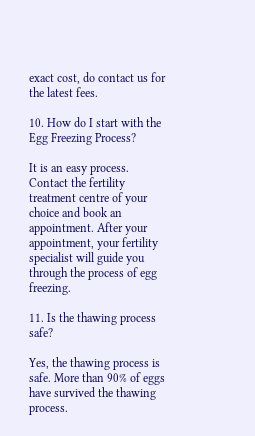exact cost, do contact us for the latest fees.

10. How do I start with the Egg Freezing Process?

It is an easy process. Contact the fertility treatment centre of your choice and book an appointment. After your appointment, your fertility specialist will guide you through the process of egg freezing.

11. Is the thawing process safe?

Yes, the thawing process is safe. More than 90% of eggs have survived the thawing process.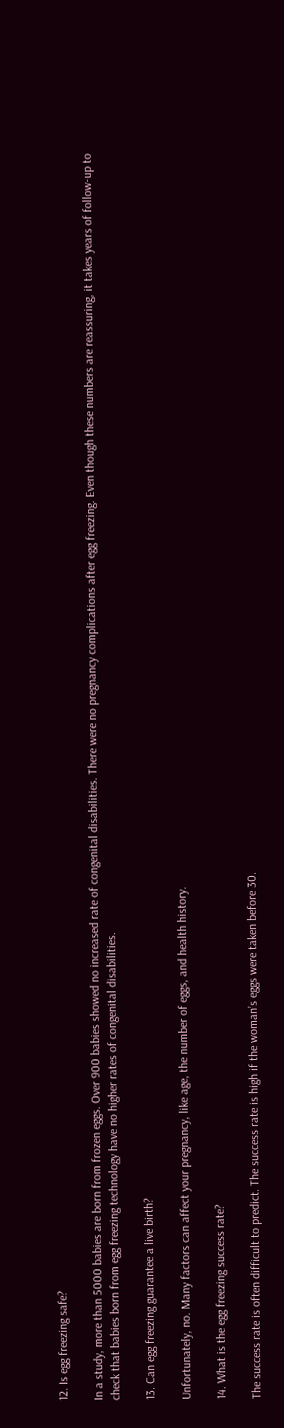12. Is egg freezing safe?

In a study, more than 5000 babies are born from frozen eggs. Over 900 babies showed no increased rate of congenital disabilities. There were no pregnancy complications after egg freezing. Even though these numbers are reassuring, it takes years of follow-up to check that babies born from egg freezing technology have no higher rates of congenital disabilities.

13. Can egg freezing guarantee a live birth?

Unfortunately, no. Many factors can affect your pregnancy, like age, the number of eggs, and health history.

14. What is the egg freezing success rate?

The success rate is often difficult to predict. The success rate is high if the woman’s eggs were taken before 30.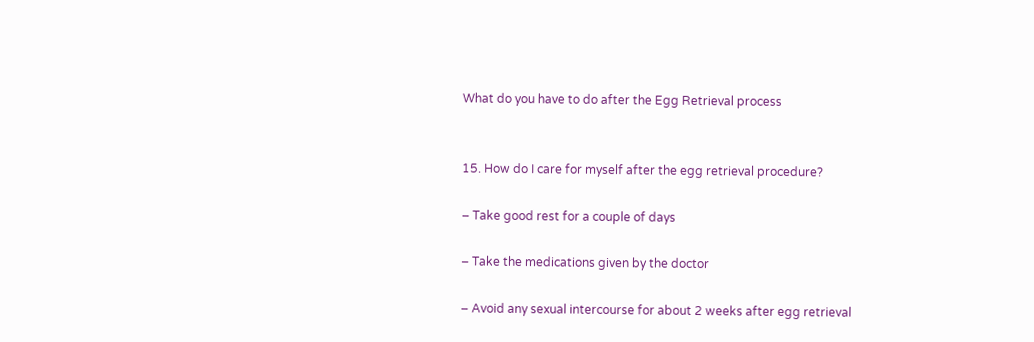What do you have to do after the Egg Retrieval process


15. How do I care for myself after the egg retrieval procedure?

– Take good rest for a couple of days

– Take the medications given by the doctor

– Avoid any sexual intercourse for about 2 weeks after egg retrieval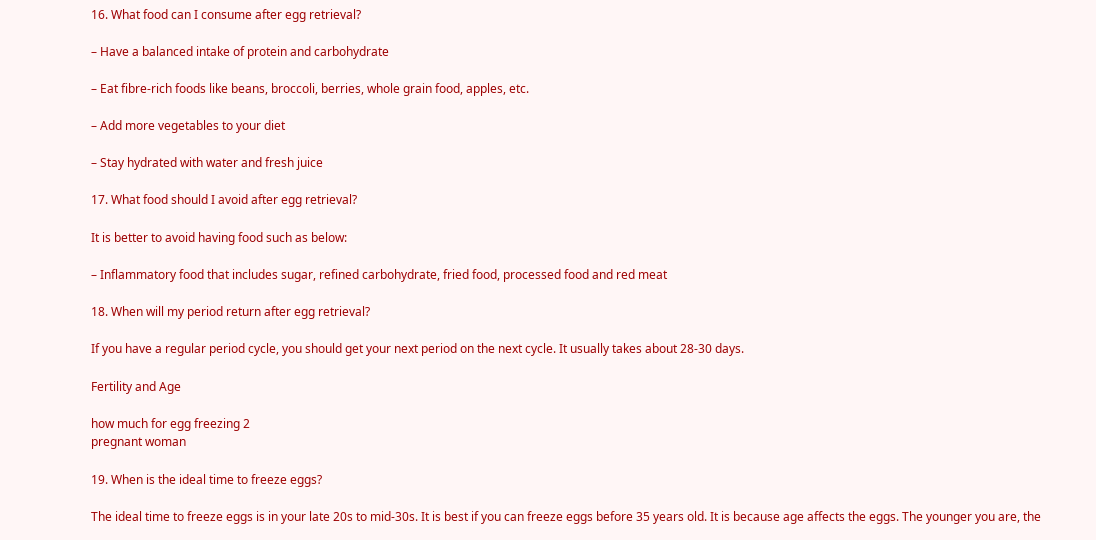16. What food can I consume after egg retrieval?

– Have a balanced intake of protein and carbohydrate

– Eat fibre-rich foods like beans, broccoli, berries, whole grain food, apples, etc.

– Add more vegetables to your diet

– Stay hydrated with water and fresh juice

17. What food should I avoid after egg retrieval?

It is better to avoid having food such as below:

– Inflammatory food that includes sugar, refined carbohydrate, fried food, processed food and red meat

18. When will my period return after egg retrieval?

If you have a regular period cycle, you should get your next period on the next cycle. It usually takes about 28-30 days.

Fertility and Age

how much for egg freezing 2
pregnant woman

19. When is the ideal time to freeze eggs?

The ideal time to freeze eggs is in your late 20s to mid-30s. It is best if you can freeze eggs before 35 years old. It is because age affects the eggs. The younger you are, the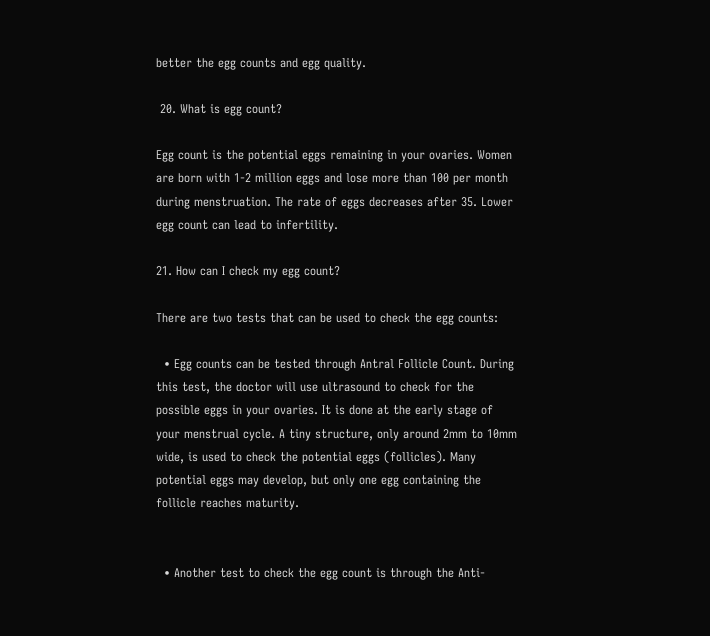better the egg counts and egg quality.

 20. What is egg count?

Egg count is the potential eggs remaining in your ovaries. Women are born with 1-2 million eggs and lose more than 100 per month during menstruation. The rate of eggs decreases after 35. Lower egg count can lead to infertility.

21. How can I check my egg count?

There are two tests that can be used to check the egg counts:

  • Egg counts can be tested through Antral Follicle Count. During this test, the doctor will use ultrasound to check for the possible eggs in your ovaries. It is done at the early stage of your menstrual cycle. A tiny structure, only around 2mm to 10mm wide, is used to check the potential eggs (follicles). Many potential eggs may develop, but only one egg containing the follicle reaches maturity.


  • Another test to check the egg count is through the Anti-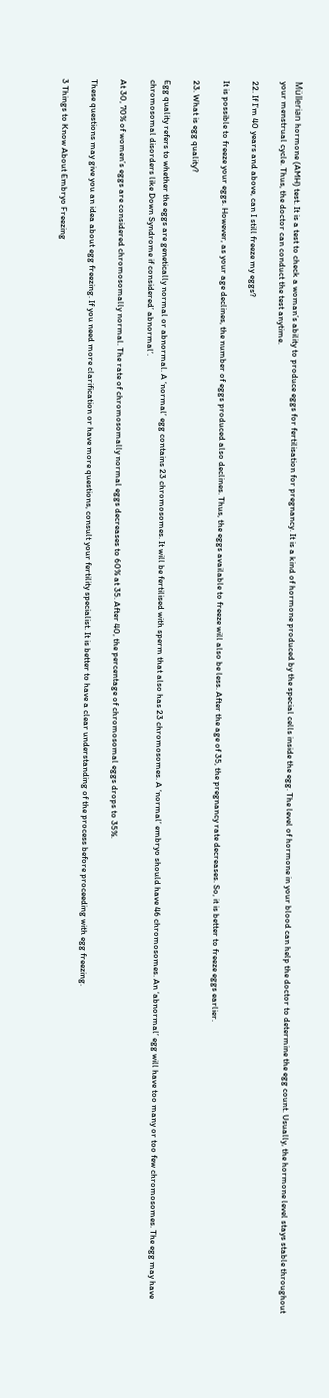Müllerian hormone (AMH) test. It is a test to check a woman’s ability to produce eggs for fertilisation for pregnancy. It is a kind of hormone produced by the special cells inside the egg. The level of hormone in your blood can help the doctor to determine the egg count. Usually, the hormone level stays stable throughout your menstrual cycle. Thus, the doctor can conduct the test anytime.

22. If I’m 40 years and above, can I still freeze my eggs?

It is possible to freeze your eggs. However, as your age declines, the number of eggs produced also declines. Thus, the eggs available to freeze will also be less. After the age of 35, the pregnancy rate decreases. So, it is better to freeze eggs earlier.

23. What is egg quality?

Egg quality refers to whether the eggs are genetically normal or abnormal. A ‘normal’ egg contains 23 chromosomes. It will be fertilised with sperm that also has 23 chromosomes. A ‘normal’ embryo should have 46 chromosomes. An ‘abnormal’ egg will have too many or too few chromosomes. The egg may have chromosomal disorders like Down Syndrome if considered’ abnormal’.

At 30, 70% of women’s eggs are considered chromosomally normal. The rate of chromosomally normal eggs decreases to 60% at 35. After 40, the percentage of chromosomal eggs drops to 35%.

These questions may give you an idea about egg freezing. If you need more clarification or have more questions, consult your fertility specialist. It is better to have a clear understanding of the process before proceeding with egg freezing.

3 Things to Know About Embryo Freezing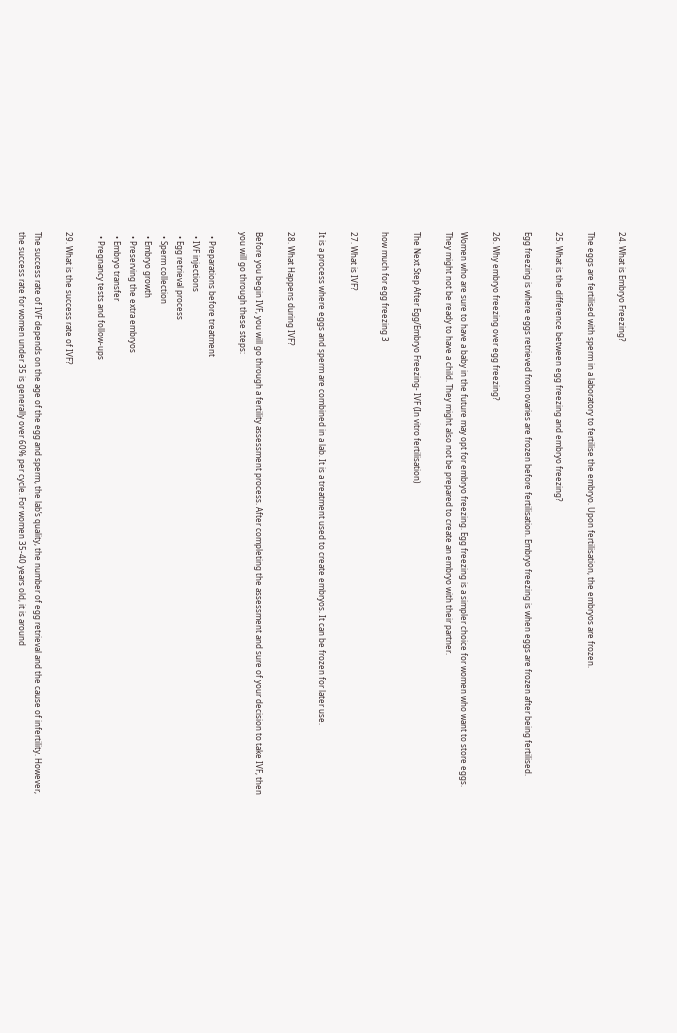24. What is Embryo Freezing?

The eggs are fertilised with sperm in a laboratory to fertilise the embryo. Upon fertilisation, the embryos are frozen.

25. What is the difference between egg freezing and embryo freezing?

Egg freezing is where eggs retrieved from ovaries are frozen before fertilisation. Embryo freezing is when eggs are frozen after being fertilised.

26. Why embryo freezing over egg freezing?

Women who are sure to have a baby in the future may opt for embryo freezing. Egg freezing is a simpler choice for women who want to store eggs. They might not be ready to have a child. They might also not be prepared to create an embryo with their partner.

The Next Step After Egg/Embryo Freezing- IVF (In vitro fertilisation)

how much for egg freezing 3

27. What is IVF?

It is a process where eggs and sperm are combined in a lab. It is a treatment used to create embryos. It can be frozen for later use.

28. What Happens during IVF?

Before you begin IVF, you will go through a fertility assessment process. After completing the assessment and sure of your decision to take IVF, then you will go through these steps:

  • Preparations before treatment
  • IVF injections
  • Egg retrieval process
  • Sperm collection
  • Embryo growth
  • Preserving the extra embryos
  • Embryo transfer
  • Pregnancy tests and follow-ups

29. What is the success rate of IVF?

The success rate of IVF depends on the age of the egg and sperm, the lab’s quality, the number of egg retrieval and the cause of infertility. However, the success rate for women under 35 is generally over 60% per cycle. For women 35-40 years old, it is around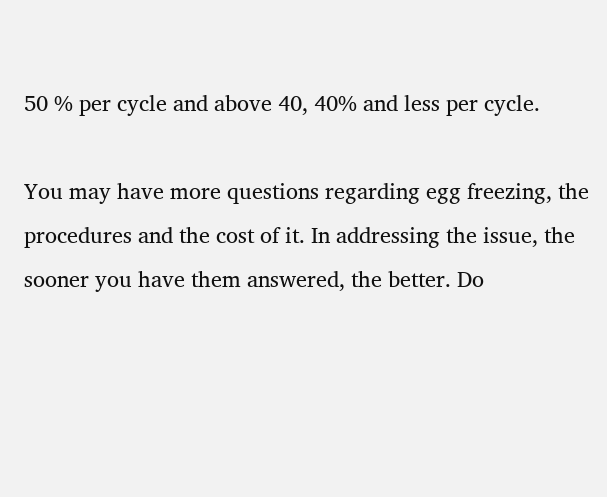50 % per cycle and above 40, 40% and less per cycle.

You may have more questions regarding egg freezing, the procedures and the cost of it. In addressing the issue, the sooner you have them answered, the better. Do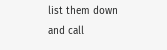list them down and call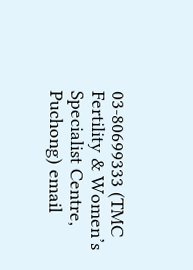03-80699333 (TMC Fertility & Women’s Specialist Centre, Puchong) email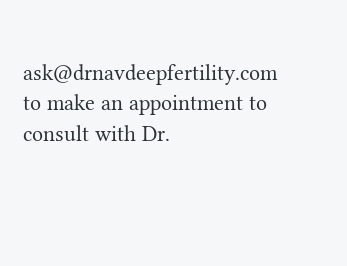ask@drnavdeepfertility.com to make an appointment to consult with Dr.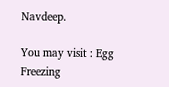Navdeep.

You may visit : Egg Freezing